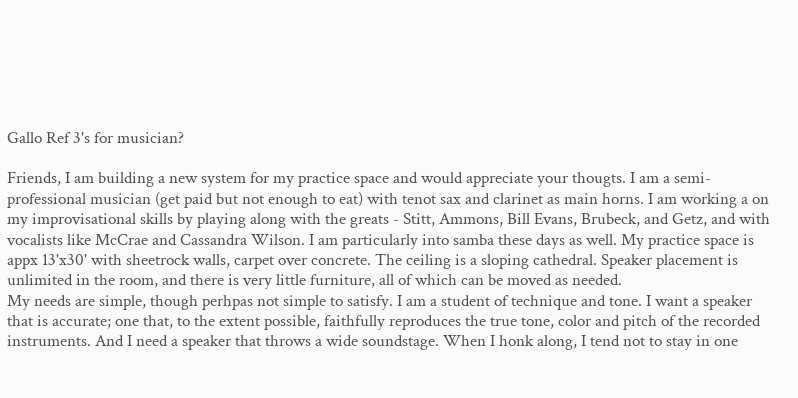Gallo Ref 3's for musician?

Friends, I am building a new system for my practice space and would appreciate your thougts. I am a semi-professional musician (get paid but not enough to eat) with tenot sax and clarinet as main horns. I am working a on my improvisational skills by playing along with the greats - Stitt, Ammons, Bill Evans, Brubeck, and Getz, and with vocalists like McCrae and Cassandra Wilson. I am particularly into samba these days as well. My practice space is appx 13'x30' with sheetrock walls, carpet over concrete. The ceiling is a sloping cathedral. Speaker placement is unlimited in the room, and there is very little furniture, all of which can be moved as needed.
My needs are simple, though perhpas not simple to satisfy. I am a student of technique and tone. I want a speaker that is accurate; one that, to the extent possible, faithfully reproduces the true tone, color and pitch of the recorded instruments. And I need a speaker that throws a wide soundstage. When I honk along, I tend not to stay in one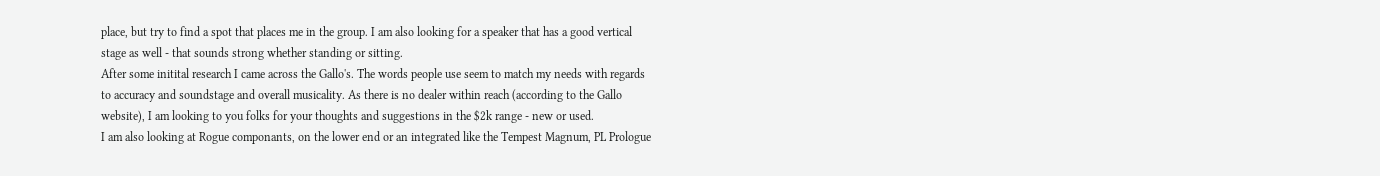place, but try to find a spot that places me in the group. I am also looking for a speaker that has a good vertical stage as well - that sounds strong whether standing or sitting.
After some initital research I came across the Gallo's. The words people use seem to match my needs with regards to accuracy and soundstage and overall musicality. As there is no dealer within reach (according to the Gallo website), I am looking to you folks for your thoughts and suggestions in the $2k range - new or used.
I am also looking at Rogue componants, on the lower end or an integrated like the Tempest Magnum, PL Prologue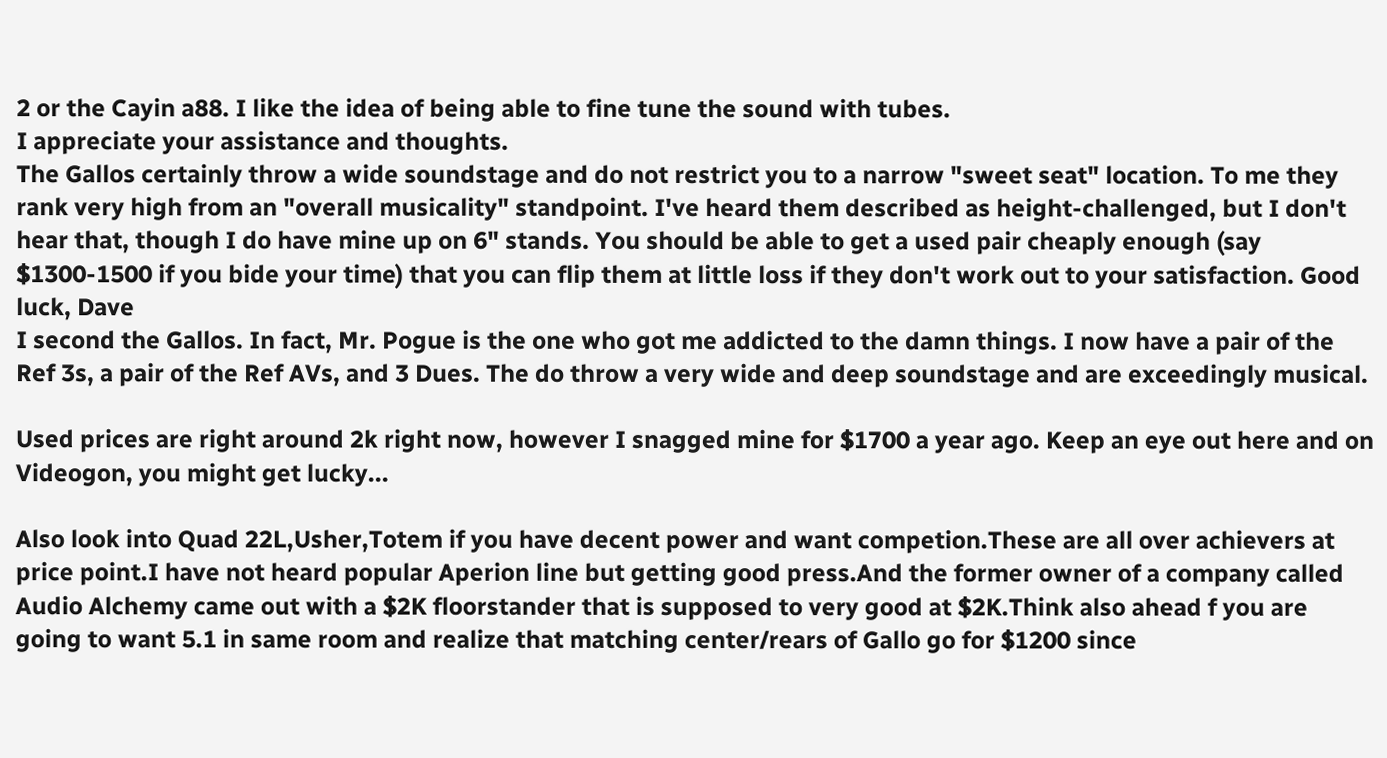2 or the Cayin a88. I like the idea of being able to fine tune the sound with tubes.
I appreciate your assistance and thoughts.
The Gallos certainly throw a wide soundstage and do not restrict you to a narrow "sweet seat" location. To me they rank very high from an "overall musicality" standpoint. I've heard them described as height-challenged, but I don't hear that, though I do have mine up on 6" stands. You should be able to get a used pair cheaply enough (say $1300-1500 if you bide your time) that you can flip them at little loss if they don't work out to your satisfaction. Good luck, Dave
I second the Gallos. In fact, Mr. Pogue is the one who got me addicted to the damn things. I now have a pair of the Ref 3s, a pair of the Ref AVs, and 3 Dues. The do throw a very wide and deep soundstage and are exceedingly musical.

Used prices are right around 2k right now, however I snagged mine for $1700 a year ago. Keep an eye out here and on Videogon, you might get lucky...

Also look into Quad 22L,Usher,Totem if you have decent power and want competion.These are all over achievers at price point.I have not heard popular Aperion line but getting good press.And the former owner of a company called Audio Alchemy came out with a $2K floorstander that is supposed to very good at $2K.Think also ahead f you are going to want 5.1 in same room and realize that matching center/rears of Gallo go for $1200 since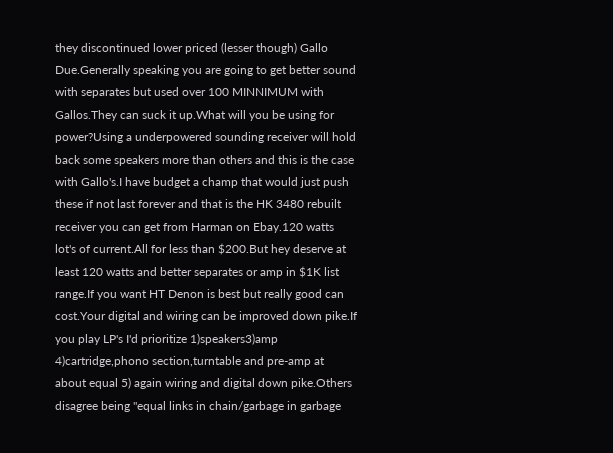they discontinued lower priced (lesser though) Gallo Due.Generally speaking you are going to get better sound with separates but used over 100 MINNIMUM with Gallos.They can suck it up.What will you be using for power?Using a underpowered sounding receiver will hold back some speakers more than others and this is the case with Gallo's.I have budget a champ that would just push these if not last forever and that is the HK 3480 rebuilt receiver you can get from Harman on Ebay.120 watts lot's of current.All for less than $200.But hey deserve at least 120 watts and better separates or amp in $1K list range.If you want HT Denon is best but really good can cost.Your digital and wiring can be improved down pike.If you play LP's I'd prioritize 1)speakers3)amp 4)cartridge,phono section,turntable and pre-amp at about equal 5) again wiring and digital down pike.Others disagree being "equal links in chain/garbage in garbage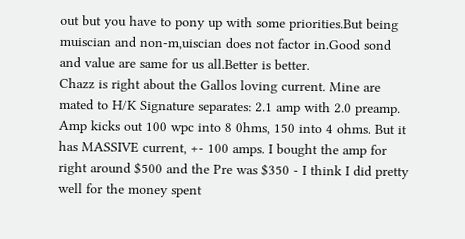out but you have to pony up with some priorities.But being muiscian and non-m,uiscian does not factor in.Good sond and value are same for us all.Better is better.
Chazz is right about the Gallos loving current. Mine are mated to H/K Signature separates: 2.1 amp with 2.0 preamp. Amp kicks out 100 wpc into 8 0hms, 150 into 4 ohms. But it has MASSIVE current, +- 100 amps. I bought the amp for right around $500 and the Pre was $350 - I think I did pretty well for the money spent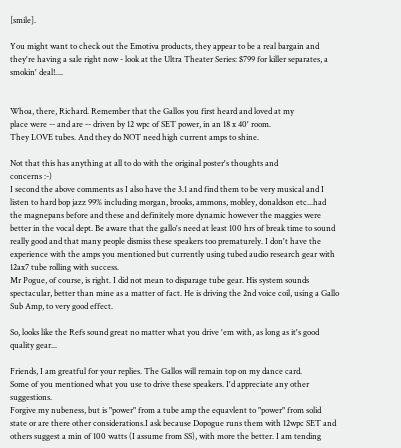[smile].

You might want to check out the Emotiva products, they appear to be a real bargain and they're having a sale right now - look at the Ultra Theater Series: $799 for killer separates, a smokin' deal!....


Whoa, there, Richard. Remember that the Gallos you first heard and loved at my
place were -- and are -- driven by 12 wpc of SET power, in an 18 x 40' room.
They LOVE tubes. And they do NOT need high current amps to shine.

Not that this has anything at all to do with the original poster's thoughts and
concerns :-)
I second the above comments as I also have the 3.1 and find them to be very musical and I listen to hard bop jazz 99% including morgan, brooks, ammons, mobley, donaldson etc...had the magnepans before and these and definitely more dynamic however the maggies were better in the vocal dept. Be aware that the gallo's need at least 100 hrs of break time to sound really good and that many people dismiss these speakers too prematurely. I don't have the experience with the amps you mentioned but currently using tubed audio research gear with 12ax7 tube rolling with success.
Mr Pogue, of course, is right. I did not mean to disparage tube gear. His system sounds spectacular, better than mine as a matter of fact. He is driving the 2nd voice coil, using a Gallo Sub Amp, to very good effect.

So, looks like the Refs sound great no matter what you drive 'em with, as long as it's good quality gear...

Friends, I am greatful for your replies. The Gallos will remain top on my dance card.
Some of you mentioned what you use to drive these speakers. I'd appreciate any other suggestions.
Forgive my nubeness, but is "power" from a tube amp the equavlent to "power" from solid state or are there other considerations.I ask because Dopogue runs them with 12wpc SET and others suggest a min of 100 watts (I assume from SS), with more the better. I am tending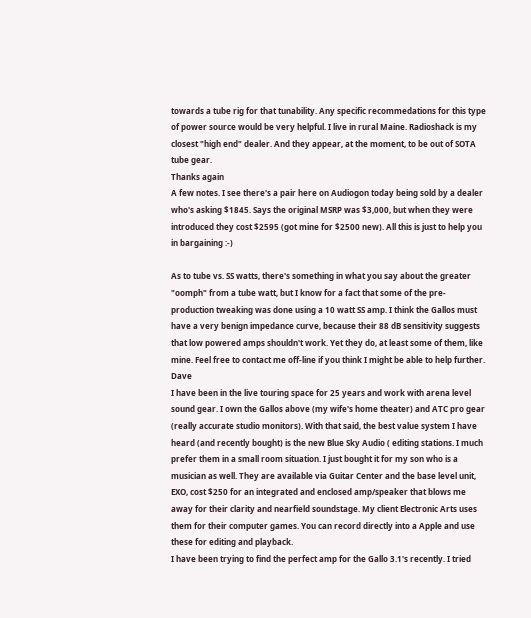towards a tube rig for that tunability. Any specific recommedations for this type of power source would be very helpful. I live in rural Maine. Radioshack is my closest "high end" dealer. And they appear, at the moment, to be out of SOTA tube gear.
Thanks again
A few notes. I see there's a pair here on Audiogon today being sold by a dealer who's asking $1845. Says the original MSRP was $3,000, but when they were introduced they cost $2595 (got mine for $2500 new). All this is just to help you in bargaining :-)

As to tube vs. SS watts, there's something in what you say about the greater "oomph" from a tube watt, but I know for a fact that some of the pre-production tweaking was done using a 10 watt SS amp. I think the Gallos must have a very benign impedance curve, because their 88 dB sensitivity suggests that low powered amps shouldn't work. Yet they do, at least some of them, like mine. Feel free to contact me off-line if you think I might be able to help further. Dave
I have been in the live touring space for 25 years and work with arena level sound gear. I own the Gallos above (my wife's home theater) and ATC pro gear (really accurate studio monitors). With that said, the best value system I have heard (and recently bought) is the new Blue Sky Audio ( editing stations. I much prefer them in a small room situation. I just bought it for my son who is a musician as well. They are available via Guitar Center and the base level unit, EXO, cost $250 for an integrated and enclosed amp/speaker that blows me away for their clarity and nearfield soundstage. My client Electronic Arts uses them for their computer games. You can record directly into a Apple and use these for editing and playback.
I have been trying to find the perfect amp for the Gallo 3.1's recently. I tried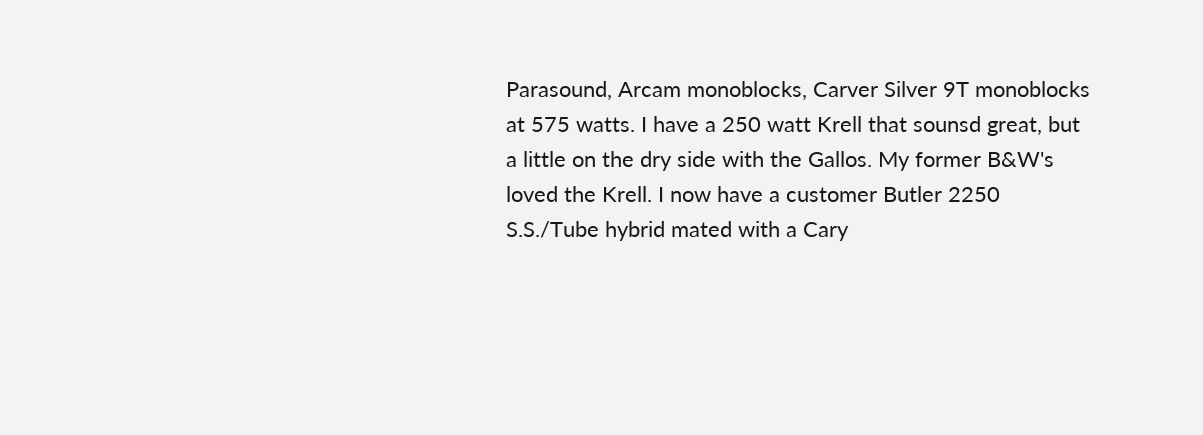Parasound, Arcam monoblocks, Carver Silver 9T monoblocks at 575 watts. I have a 250 watt Krell that sounsd great, but a little on the dry side with the Gallos. My former B&W's loved the Krell. I now have a customer Butler 2250 S.S./Tube hybrid mated with a Cary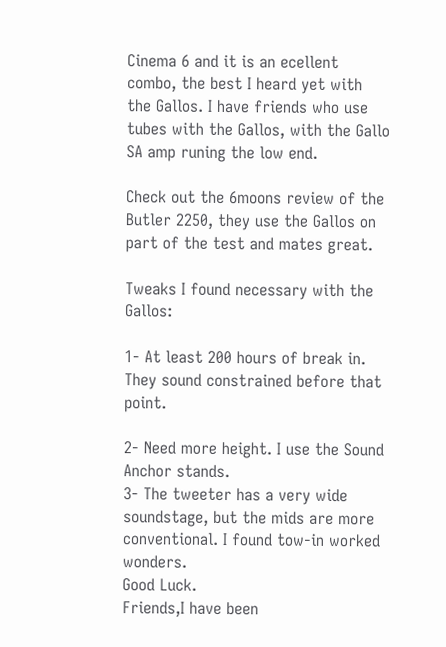Cinema 6 and it is an ecellent combo, the best I heard yet with the Gallos. I have friends who use tubes with the Gallos, with the Gallo SA amp runing the low end.

Check out the 6moons review of the Butler 2250, they use the Gallos on part of the test and mates great.

Tweaks I found necessary with the Gallos:

1- At least 200 hours of break in. They sound constrained before that point.

2- Need more height. I use the Sound Anchor stands.
3- The tweeter has a very wide soundstage, but the mids are more conventional. I found tow-in worked wonders.
Good Luck.
Friends,I have been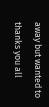away but wanted to thanks you all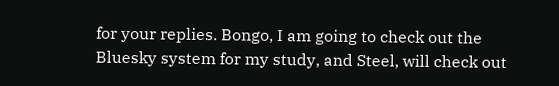for your replies. Bongo, I am going to check out the Bluesky system for my study, and Steel, will check out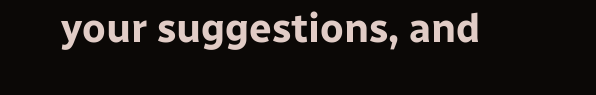your suggestions, and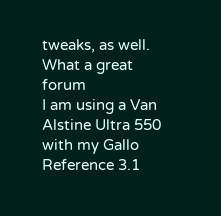tweaks, as well. What a great forum
I am using a Van Alstine Ultra 550 with my Gallo Reference 3.1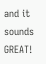and it sounds GREAT!